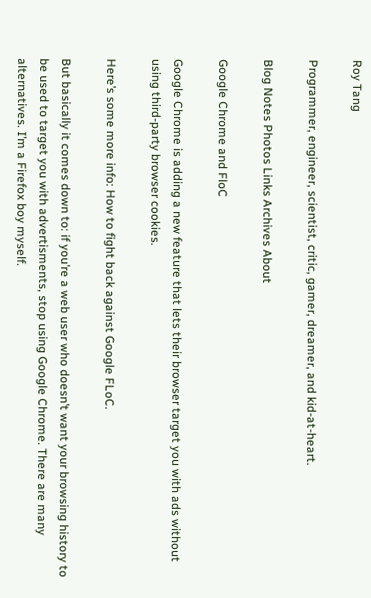Roy Tang

Programmer, engineer, scientist, critic, gamer, dreamer, and kid-at-heart.

Blog Notes Photos Links Archives About

Google Chrome and FloC

Google Chrome is adding a new feature that lets their browser target you with ads without using third-party browser cookies.

Here’s some more info: How to fight back against Google FLoC.

But basically it comes down to: if you’re a web user who doesn’t want your browsing history to be used to target you with advertisments, stop using Google Chrome. There are many alternatives. I’m a Firefox boy myself.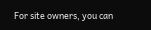For site owners, you can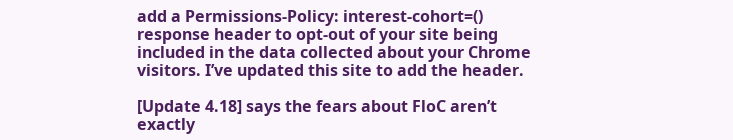add a Permissions-Policy: interest-cohort=() response header to opt-out of your site being included in the data collected about your Chrome visitors. I’ve updated this site to add the header.

[Update 4.18] says the fears about FloC aren’t exactly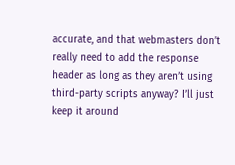accurate, and that webmasters don’t really need to add the response header as long as they aren’t using third-party scripts anyway? I’ll just keep it around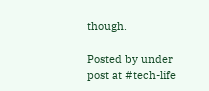though.

Posted by under post at #tech-life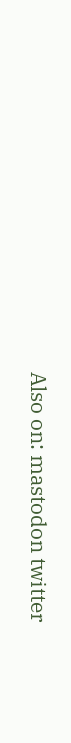Also on: mastodon twitter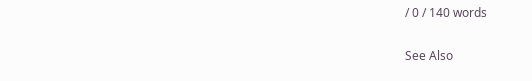/ 0 / 140 words

See Also